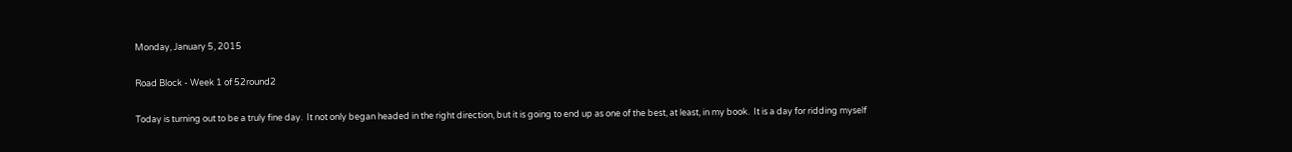Monday, January 5, 2015

Road Block - Week 1 of 52round2

Today is turning out to be a truly fine day.  It not only began headed in the right direction, but it is going to end up as one of the best, at least, in my book.  It is a day for ridding myself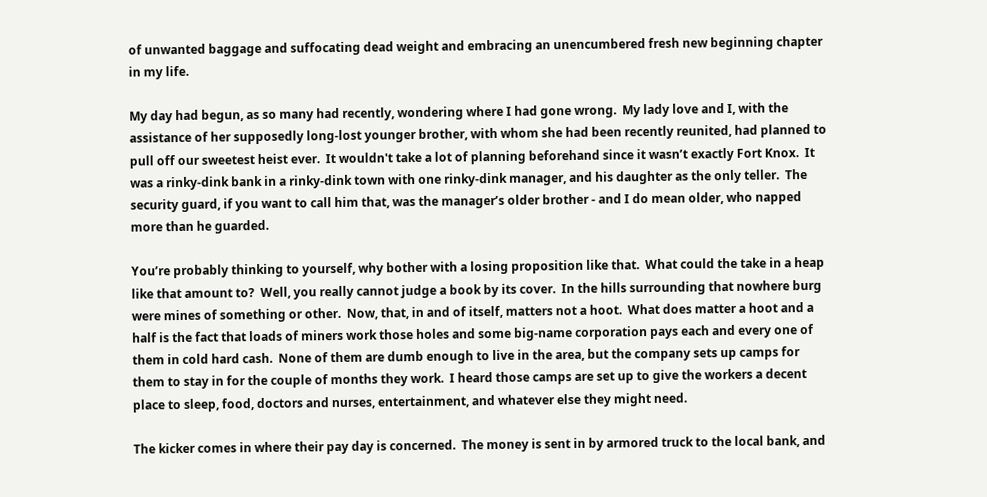of unwanted baggage and suffocating dead weight and embracing an unencumbered fresh new beginning chapter in my life.

My day had begun, as so many had recently, wondering where I had gone wrong.  My lady love and I, with the assistance of her supposedly long-lost younger brother, with whom she had been recently reunited, had planned to pull off our sweetest heist ever.  It wouldn't take a lot of planning beforehand since it wasn’t exactly Fort Knox.  It was a rinky-dink bank in a rinky-dink town with one rinky-dink manager, and his daughter as the only teller.  The security guard, if you want to call him that, was the manager’s older brother - and I do mean older, who napped more than he guarded.

You’re probably thinking to yourself, why bother with a losing proposition like that.  What could the take in a heap like that amount to?  Well, you really cannot judge a book by its cover.  In the hills surrounding that nowhere burg were mines of something or other.  Now, that, in and of itself, matters not a hoot.  What does matter a hoot and a half is the fact that loads of miners work those holes and some big-name corporation pays each and every one of them in cold hard cash.  None of them are dumb enough to live in the area, but the company sets up camps for them to stay in for the couple of months they work.  I heard those camps are set up to give the workers a decent place to sleep, food, doctors and nurses, entertainment, and whatever else they might need.

The kicker comes in where their pay day is concerned.  The money is sent in by armored truck to the local bank, and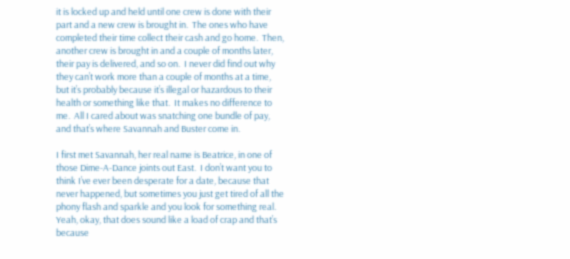it is locked up and held until one crew is done with their part and a new crew is brought in.  The ones who have completed their time collect their cash and go home.  Then, another crew is brought in and a couple of months later, their pay is delivered, and so on.  I never did find out why they can’t work more than a couple of months at a time, but it’s probably because it’s illegal or hazardous to their health or something like that.  It makes no difference to me.  All I cared about was snatching one bundle of pay, and that’s where Savannah and Buster come in.

I first met Savannah, her real name is Beatrice, in one of those Dime-A-Dance joints out East.  I don’t want you to think I’ve ever been desperate for a date, because that never happened, but sometimes you just get tired of all the phony flash and sparkle and you look for something real.  Yeah, okay, that does sound like a load of crap and that’s because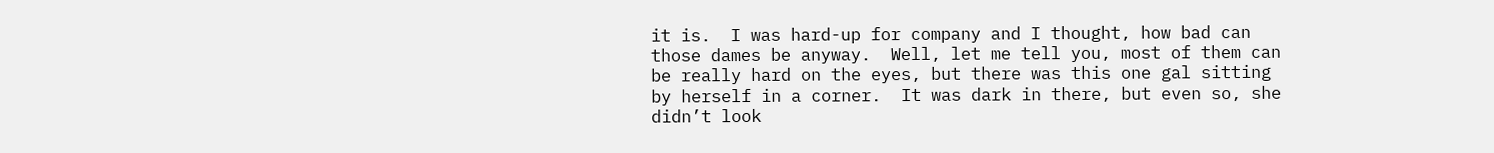it is.  I was hard-up for company and I thought, how bad can those dames be anyway.  Well, let me tell you, most of them can be really hard on the eyes, but there was this one gal sitting by herself in a corner.  It was dark in there, but even so, she didn’t look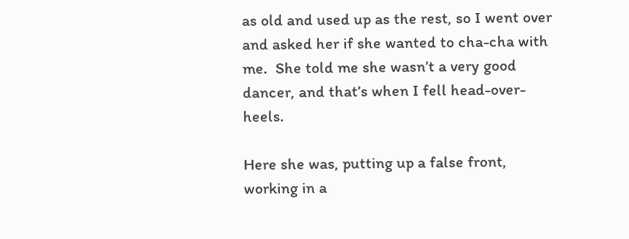as old and used up as the rest, so I went over and asked her if she wanted to cha-cha with me.  She told me she wasn’t a very good dancer, and that’s when I fell head-over-heels.

Here she was, putting up a false front, working in a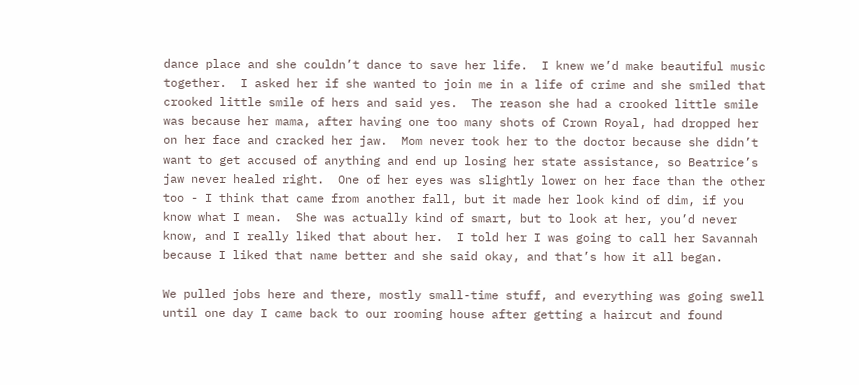dance place and she couldn’t dance to save her life.  I knew we’d make beautiful music together.  I asked her if she wanted to join me in a life of crime and she smiled that crooked little smile of hers and said yes.  The reason she had a crooked little smile was because her mama, after having one too many shots of Crown Royal, had dropped her on her face and cracked her jaw.  Mom never took her to the doctor because she didn’t want to get accused of anything and end up losing her state assistance, so Beatrice’s jaw never healed right.  One of her eyes was slightly lower on her face than the other too - I think that came from another fall, but it made her look kind of dim, if you know what I mean.  She was actually kind of smart, but to look at her, you’d never know, and I really liked that about her.  I told her I was going to call her Savannah because I liked that name better and she said okay, and that’s how it all began.

We pulled jobs here and there, mostly small-time stuff, and everything was going swell until one day I came back to our rooming house after getting a haircut and found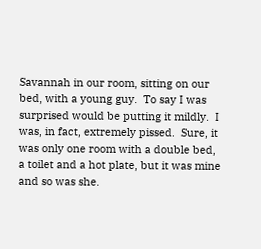Savannah in our room, sitting on our bed, with a young guy.  To say I was surprised would be putting it mildly.  I was, in fact, extremely pissed.  Sure, it was only one room with a double bed, a toilet and a hot plate, but it was mine and so was she.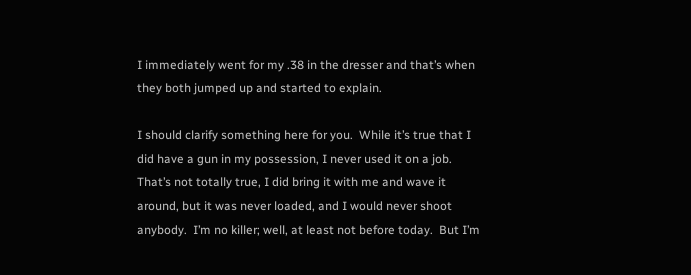I immediately went for my .38 in the dresser and that’s when they both jumped up and started to explain.

I should clarify something here for you.  While it’s true that I did have a gun in my possession, I never used it on a job.  That’s not totally true, I did bring it with me and wave it around, but it was never loaded, and I would never shoot anybody.  I’m no killer; well, at least not before today.  But I’m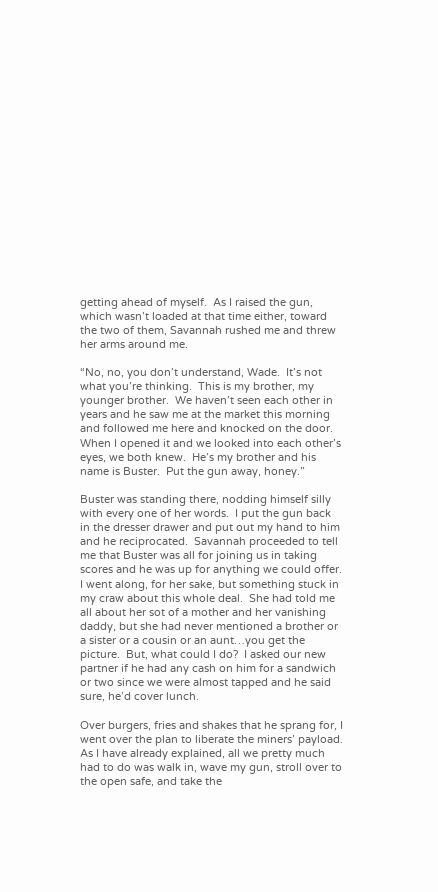getting ahead of myself.  As I raised the gun, which wasn’t loaded at that time either, toward the two of them, Savannah rushed me and threw her arms around me.

“No, no, you don’t understand, Wade.  It’s not what you’re thinking.  This is my brother, my younger brother.  We haven’t seen each other in years and he saw me at the market this morning and followed me here and knocked on the door.  When I opened it and we looked into each other’s eyes, we both knew.  He’s my brother and his name is Buster.  Put the gun away, honey.”

Buster was standing there, nodding himself silly with every one of her words.  I put the gun back in the dresser drawer and put out my hand to him and he reciprocated.  Savannah proceeded to tell me that Buster was all for joining us in taking scores and he was up for anything we could offer.  I went along, for her sake, but something stuck in my craw about this whole deal.  She had told me all about her sot of a mother and her vanishing daddy, but she had never mentioned a brother or a sister or a cousin or an aunt…you get the picture.  But, what could I do?  I asked our new partner if he had any cash on him for a sandwich or two since we were almost tapped and he said sure, he’d cover lunch.

Over burgers, fries and shakes that he sprang for, I went over the plan to liberate the miners’ payload.  As I have already explained, all we pretty much had to do was walk in, wave my gun, stroll over to the open safe, and take the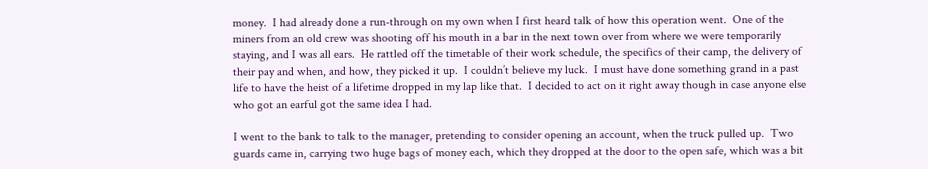money.  I had already done a run-through on my own when I first heard talk of how this operation went.  One of the miners from an old crew was shooting off his mouth in a bar in the next town over from where we were temporarily staying, and I was all ears.  He rattled off the timetable of their work schedule, the specifics of their camp, the delivery of their pay and when, and how, they picked it up.  I couldn’t believe my luck.  I must have done something grand in a past life to have the heist of a lifetime dropped in my lap like that.  I decided to act on it right away though in case anyone else who got an earful got the same idea I had.

I went to the bank to talk to the manager, pretending to consider opening an account, when the truck pulled up.  Two guards came in, carrying two huge bags of money each, which they dropped at the door to the open safe, which was a bit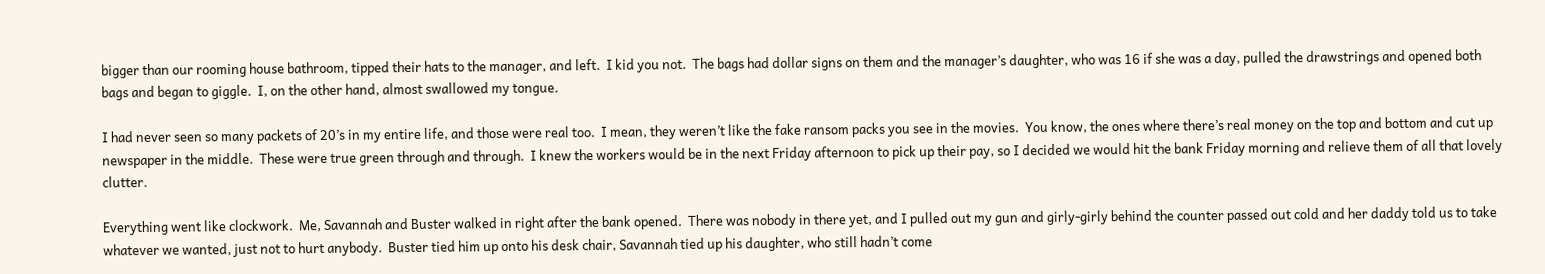bigger than our rooming house bathroom, tipped their hats to the manager, and left.  I kid you not.  The bags had dollar signs on them and the manager’s daughter, who was 16 if she was a day, pulled the drawstrings and opened both bags and began to giggle.  I, on the other hand, almost swallowed my tongue.

I had never seen so many packets of 20’s in my entire life, and those were real too.  I mean, they weren’t like the fake ransom packs you see in the movies.  You know, the ones where there’s real money on the top and bottom and cut up newspaper in the middle.  These were true green through and through.  I knew the workers would be in the next Friday afternoon to pick up their pay, so I decided we would hit the bank Friday morning and relieve them of all that lovely clutter.

Everything went like clockwork.  Me, Savannah and Buster walked in right after the bank opened.  There was nobody in there yet, and I pulled out my gun and girly-girly behind the counter passed out cold and her daddy told us to take whatever we wanted, just not to hurt anybody.  Buster tied him up onto his desk chair, Savannah tied up his daughter, who still hadn’t come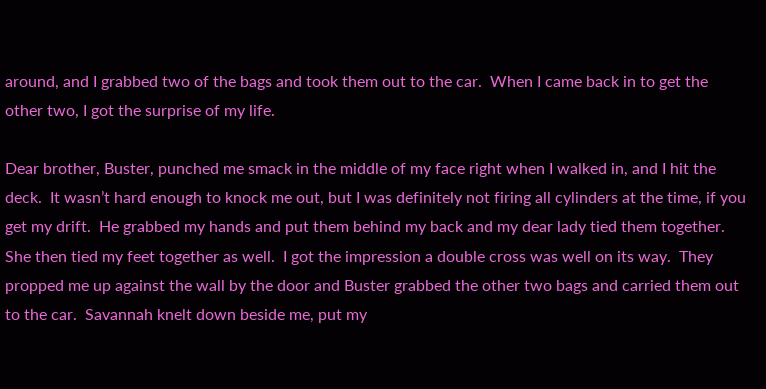around, and I grabbed two of the bags and took them out to the car.  When I came back in to get the other two, I got the surprise of my life.

Dear brother, Buster, punched me smack in the middle of my face right when I walked in, and I hit the deck.  It wasn’t hard enough to knock me out, but I was definitely not firing all cylinders at the time, if you get my drift.  He grabbed my hands and put them behind my back and my dear lady tied them together.  She then tied my feet together as well.  I got the impression a double cross was well on its way.  They propped me up against the wall by the door and Buster grabbed the other two bags and carried them out to the car.  Savannah knelt down beside me, put my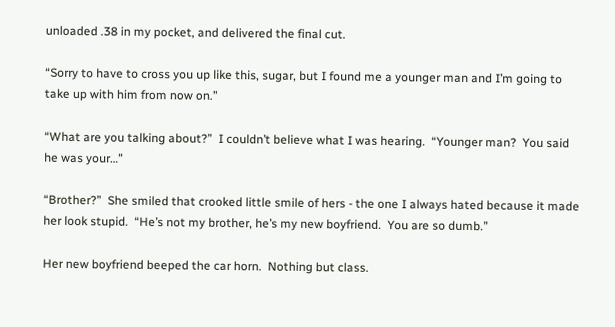unloaded .38 in my pocket, and delivered the final cut.

“Sorry to have to cross you up like this, sugar, but I found me a younger man and I’m going to take up with him from now on.”

“What are you talking about?”  I couldn’t believe what I was hearing.  “Younger man?  You said he was your…”

“Brother?”  She smiled that crooked little smile of hers - the one I always hated because it made her look stupid.  “He’s not my brother, he’s my new boyfriend.  You are so dumb.”

Her new boyfriend beeped the car horn.  Nothing but class.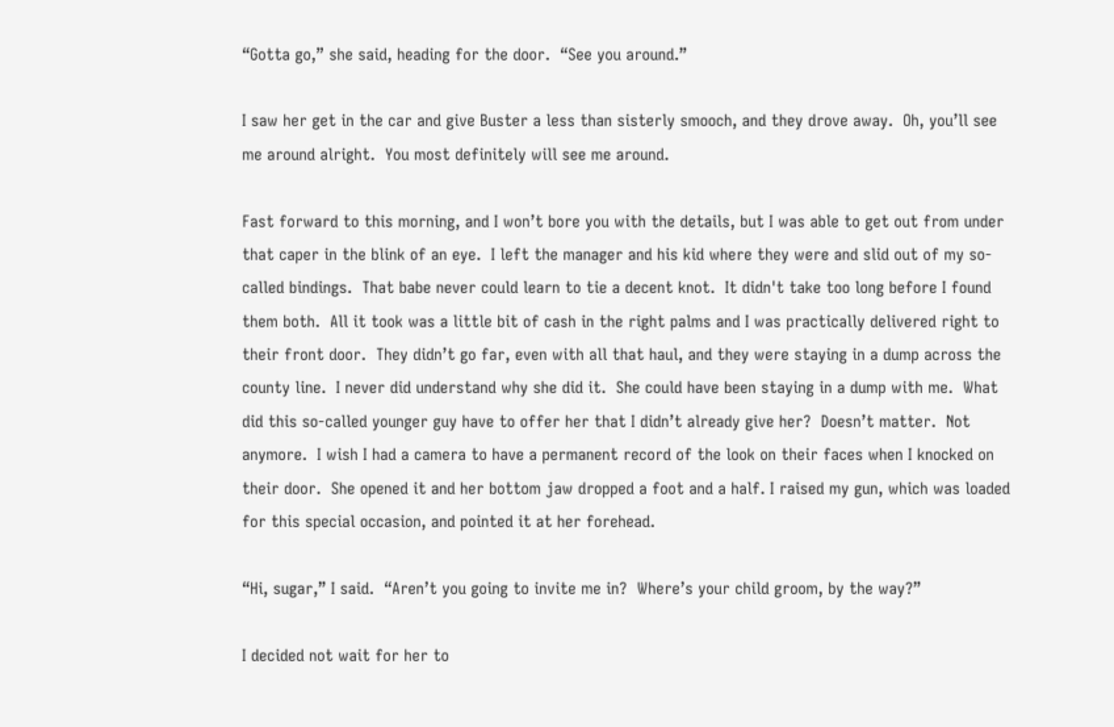“Gotta go,” she said, heading for the door.  “See you around.”

I saw her get in the car and give Buster a less than sisterly smooch, and they drove away.  Oh, you’ll see me around alright.  You most definitely will see me around.

Fast forward to this morning, and I won’t bore you with the details, but I was able to get out from under that caper in the blink of an eye.  I left the manager and his kid where they were and slid out of my so-called bindings.  That babe never could learn to tie a decent knot.  It didn't take too long before I found them both.  All it took was a little bit of cash in the right palms and I was practically delivered right to their front door.  They didn’t go far, even with all that haul, and they were staying in a dump across the county line.  I never did understand why she did it.  She could have been staying in a dump with me.  What did this so-called younger guy have to offer her that I didn’t already give her?  Doesn’t matter.  Not anymore.  I wish I had a camera to have a permanent record of the look on their faces when I knocked on their door.  She opened it and her bottom jaw dropped a foot and a half. I raised my gun, which was loaded for this special occasion, and pointed it at her forehead.

“Hi, sugar,” I said.  “Aren’t you going to invite me in?  Where’s your child groom, by the way?”

I decided not wait for her to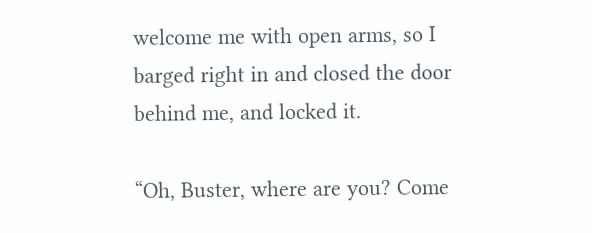welcome me with open arms, so I barged right in and closed the door behind me, and locked it.

“Oh, Buster, where are you? Come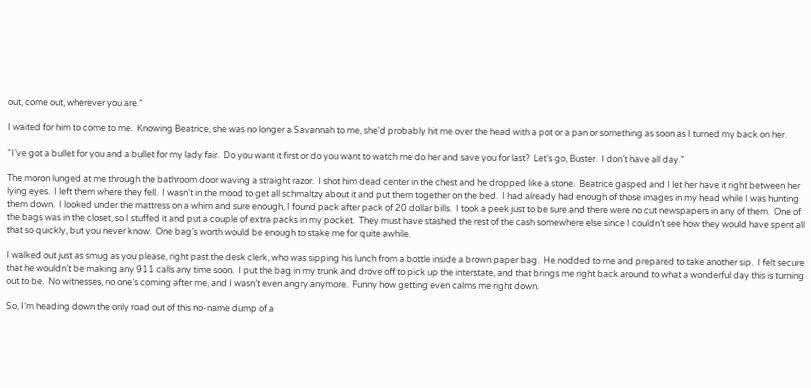out, come out, wherever you are.”

I waited for him to come to me.  Knowing Beatrice, she was no longer a Savannah to me, she’d probably hit me over the head with a pot or a pan or something as soon as I turned my back on her.

“I’ve got a bullet for you and a bullet for my lady fair.  Do you want it first or do you want to watch me do her and save you for last?  Let’s go, Buster.  I don’t have all day.”

The moron lunged at me through the bathroom door waving a straight razor.  I shot him dead center in the chest and he dropped like a stone.  Beatrice gasped and I let her have it right between her lying eyes.  I left them where they fell.  I wasn’t in the mood to get all schmaltzy about it and put them together on the bed.  I had already had enough of those images in my head while I was hunting them down.  I looked under the mattress on a whim and sure enough, I found pack after pack of 20 dollar bills.  I took a peek just to be sure and there were no cut newspapers in any of them.  One of the bags was in the closet, so I stuffed it and put a couple of extra packs in my pocket.  They must have stashed the rest of the cash somewhere else since I couldn’t see how they would have spent all that so quickly, but you never know.  One bag’s worth would be enough to stake me for quite awhile.

I walked out just as smug as you please, right past the desk clerk, who was sipping his lunch from a bottle inside a brown paper bag.  He nodded to me and prepared to take another sip.  I felt secure that he wouldn’t be making any 911 calls any time soon.  I put the bag in my trunk and drove off to pick up the interstate, and that brings me right back around to what a wonderful day this is turning out to be.  No witnesses, no one’s coming after me, and I wasn’t even angry anymore.  Funny how getting even calms me right down.

So, I’m heading down the only road out of this no-name dump of a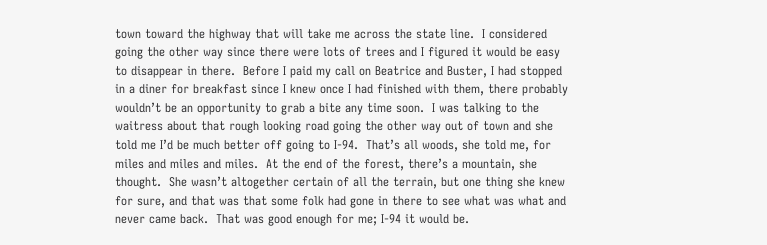town toward the highway that will take me across the state line.  I considered going the other way since there were lots of trees and I figured it would be easy to disappear in there.  Before I paid my call on Beatrice and Buster, I had stopped in a diner for breakfast since I knew once I had finished with them, there probably wouldn’t be an opportunity to grab a bite any time soon.  I was talking to the waitress about that rough looking road going the other way out of town and she told me I’d be much better off going to I-94.  That’s all woods, she told me, for miles and miles and miles.  At the end of the forest, there’s a mountain, she thought.  She wasn’t altogether certain of all the terrain, but one thing she knew for sure, and that was that some folk had gone in there to see what was what and never came back.  That was good enough for me; I-94 it would be.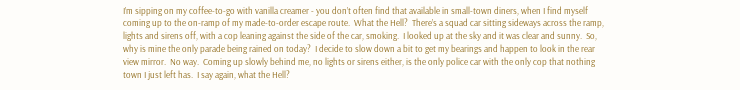I’m sipping on my coffee-to-go with vanilla creamer - you don’t often find that available in small-town diners, when I find myself coming up to the on-ramp of my made-to-order escape route.  What the Hell?  There’s a squad car sitting sideways across the ramp, lights and sirens off, with a cop leaning against the side of the car, smoking.  I looked up at the sky and it was clear and sunny.  So, why is mine the only parade being rained on today?  I decide to slow down a bit to get my bearings and happen to look in the rear view mirror.  No way.  Coming up slowly behind me, no lights or sirens either, is the only police car with the only cop that nothing town I just left has.  I say again, what the Hell?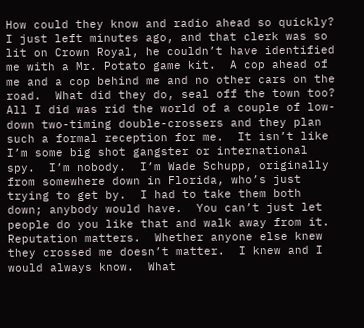How could they know and radio ahead so quickly?  I just left minutes ago, and that clerk was so lit on Crown Royal, he couldn’t have identified me with a Mr. Potato game kit.  A cop ahead of me and a cop behind me and no other cars on the road.  What did they do, seal off the town too?  All I did was rid the world of a couple of low-down two-timing double-crossers and they plan such a formal reception for me.  It isn’t like I’m some big shot gangster or international spy.  I’m nobody.  I’m Wade Schupp, originally from somewhere down in Florida, who’s just trying to get by.  I had to take them both down; anybody would have.  You can’t just let people do you like that and walk away from it.  Reputation matters.  Whether anyone else knew they crossed me doesn’t matter.  I knew and I would always know.  What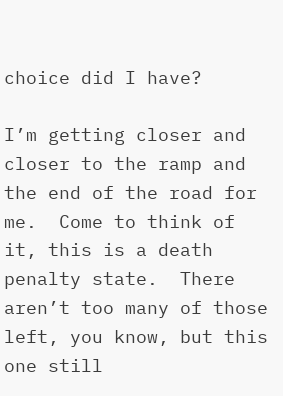choice did I have?

I’m getting closer and closer to the ramp and the end of the road for me.  Come to think of it, this is a death penalty state.  There aren’t too many of those left, you know, but this one still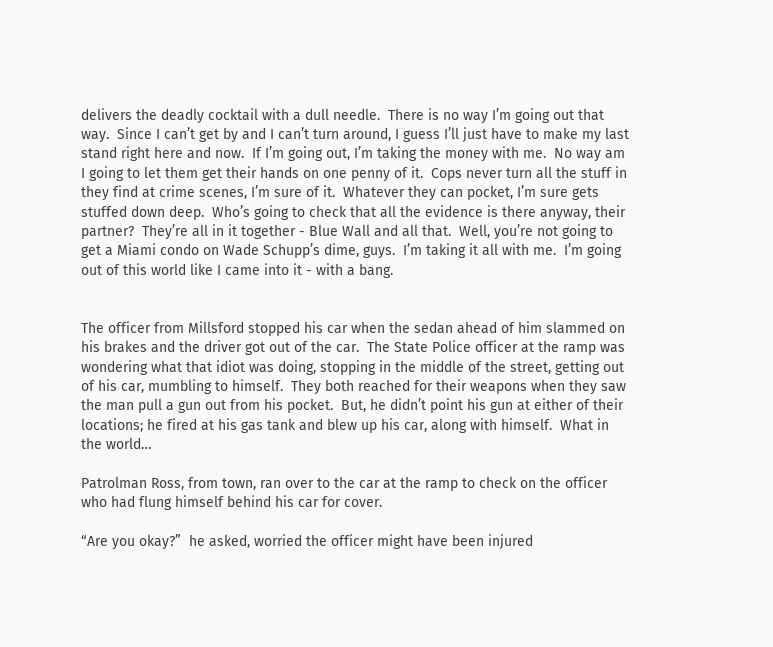delivers the deadly cocktail with a dull needle.  There is no way I’m going out that way.  Since I can’t get by and I can’t turn around, I guess I’ll just have to make my last stand right here and now.  If I’m going out, I’m taking the money with me.  No way am I going to let them get their hands on one penny of it.  Cops never turn all the stuff in they find at crime scenes, I’m sure of it.  Whatever they can pocket, I’m sure gets stuffed down deep.  Who’s going to check that all the evidence is there anyway, their partner?  They’re all in it together - Blue Wall and all that.  Well, you’re not going to get a Miami condo on Wade Schupp’s dime, guys.  I’m taking it all with me.  I’m going out of this world like I came into it - with a bang.


The officer from Millsford stopped his car when the sedan ahead of him slammed on his brakes and the driver got out of the car.  The State Police officer at the ramp was wondering what that idiot was doing, stopping in the middle of the street, getting out of his car, mumbling to himself.  They both reached for their weapons when they saw the man pull a gun out from his pocket.  But, he didn’t point his gun at either of their locations; he fired at his gas tank and blew up his car, along with himself.  What in the world…

Patrolman Ross, from town, ran over to the car at the ramp to check on the officer who had flung himself behind his car for cover.

“Are you okay?”  he asked, worried the officer might have been injured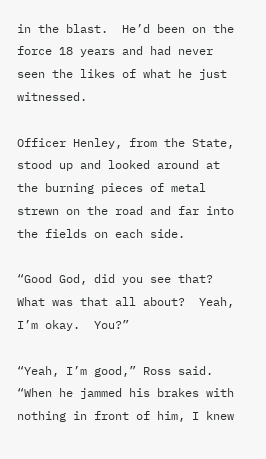in the blast.  He’d been on the force 18 years and had never seen the likes of what he just witnessed.

Officer Henley, from the State, stood up and looked around at the burning pieces of metal strewn on the road and far into the fields on each side.

“Good God, did you see that?  What was that all about?  Yeah, I’m okay.  You?”

“Yeah, I’m good,” Ross said.  “When he jammed his brakes with nothing in front of him, I knew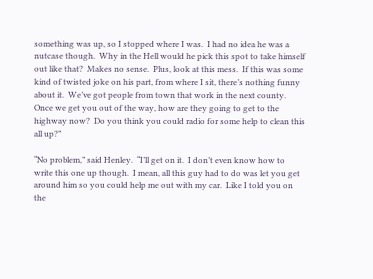something was up, so I stopped where I was.  I had no idea he was a nutcase though.  Why in the Hell would he pick this spot to take himself out like that?  Makes no sense.  Plus, look at this mess.  If this was some kind of twisted joke on his part, from where I sit, there’s nothing funny about it.  We’ve got people from town that work in the next county.  Once we get you out of the way, how are they going to get to the highway now?  Do you think you could radio for some help to clean this all up?”

“No problem,” said Henley.  “I’ll get on it.  I don’t even know how to write this one up though.  I mean, all this guy had to do was let you get around him so you could help me out with my car.  Like I told you on the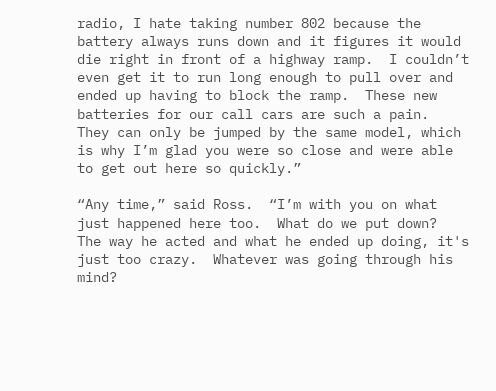radio, I hate taking number 802 because the battery always runs down and it figures it would die right in front of a highway ramp.  I couldn’t even get it to run long enough to pull over and ended up having to block the ramp.  These new batteries for our call cars are such a pain.  They can only be jumped by the same model, which is why I’m glad you were so close and were able to get out here so quickly.”

“Any time,” said Ross.  “I’m with you on what just happened here too.  What do we put down?  The way he acted and what he ended up doing, it's just too crazy.  Whatever was going through his mind?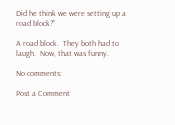Did he think we were setting up a road block?”

A road block.  They both had to laugh.  Now, that was funny.

No comments:

Post a Comment